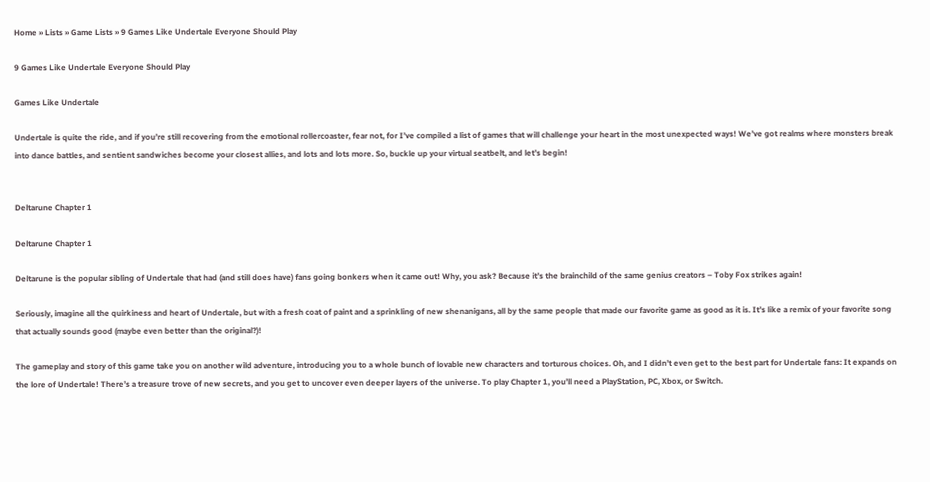Home » Lists » Game Lists » 9 Games Like Undertale Everyone Should Play

9 Games Like Undertale Everyone Should Play

Games Like Undertale

Undertale is quite the ride, and if you’re still recovering from the emotional rollercoaster, fear not, for I’ve compiled a list of games that will challenge your heart in the most unexpected ways! We’ve got realms where monsters break into dance battles, and sentient sandwiches become your closest allies, and lots and lots more. So, buckle up your virtual seatbelt, and let’s begin!


Deltarune Chapter 1

Deltarune Chapter 1

Deltarune is the popular sibling of Undertale that had (and still does have) fans going bonkers when it came out! Why, you ask? Because it’s the brainchild of the same genius creators – Toby Fox strikes again!

Seriously, imagine all the quirkiness and heart of Undertale, but with a fresh coat of paint and a sprinkling of new shenanigans, all by the same people that made our favorite game as good as it is. It’s like a remix of your favorite song that actually sounds good (maybe even better than the original?)!

The gameplay and story of this game take you on another wild adventure, introducing you to a whole bunch of lovable new characters and torturous choices. Oh, and I didn’t even get to the best part for Undertale fans: It expands on the lore of Undertale! There’s a treasure trove of new secrets, and you get to uncover even deeper layers of the universe. To play Chapter 1, you’ll need a PlayStation, PC, Xbox, or Switch.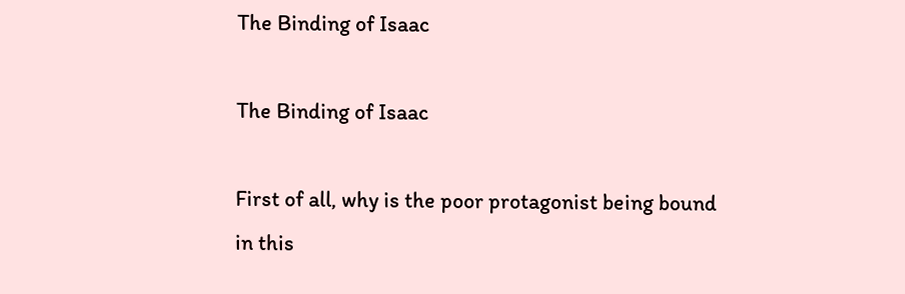The Binding of Isaac

The Binding of Isaac

First of all, why is the poor protagonist being bound in this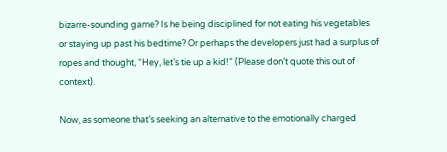bizarre-sounding game? Is he being disciplined for not eating his vegetables or staying up past his bedtime? Or perhaps the developers just had a surplus of ropes and thought, “Hey, let’s tie up a kid!” (Please don’t quote this out of context).

Now, as someone that’s seeking an alternative to the emotionally charged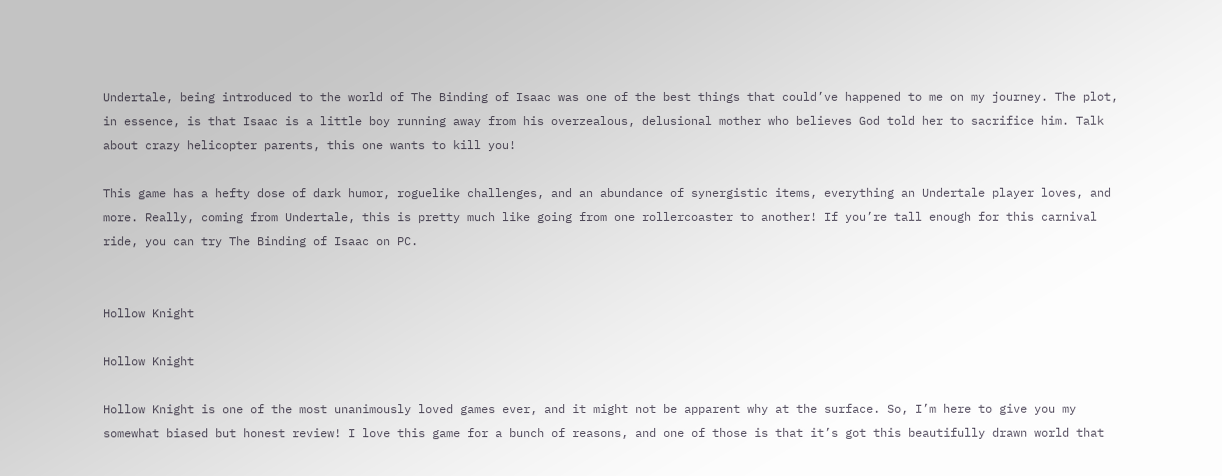Undertale, being introduced to the world of The Binding of Isaac was one of the best things that could’ve happened to me on my journey. The plot, in essence, is that Isaac is a little boy running away from his overzealous, delusional mother who believes God told her to sacrifice him. Talk about crazy helicopter parents, this one wants to kill you!

This game has a hefty dose of dark humor, roguelike challenges, and an abundance of synergistic items, everything an Undertale player loves, and more. Really, coming from Undertale, this is pretty much like going from one rollercoaster to another! If you’re tall enough for this carnival ride, you can try The Binding of Isaac on PC.


Hollow Knight

Hollow Knight

Hollow Knight is one of the most unanimously loved games ever, and it might not be apparent why at the surface. So, I’m here to give you my somewhat biased but honest review! I love this game for a bunch of reasons, and one of those is that it’s got this beautifully drawn world that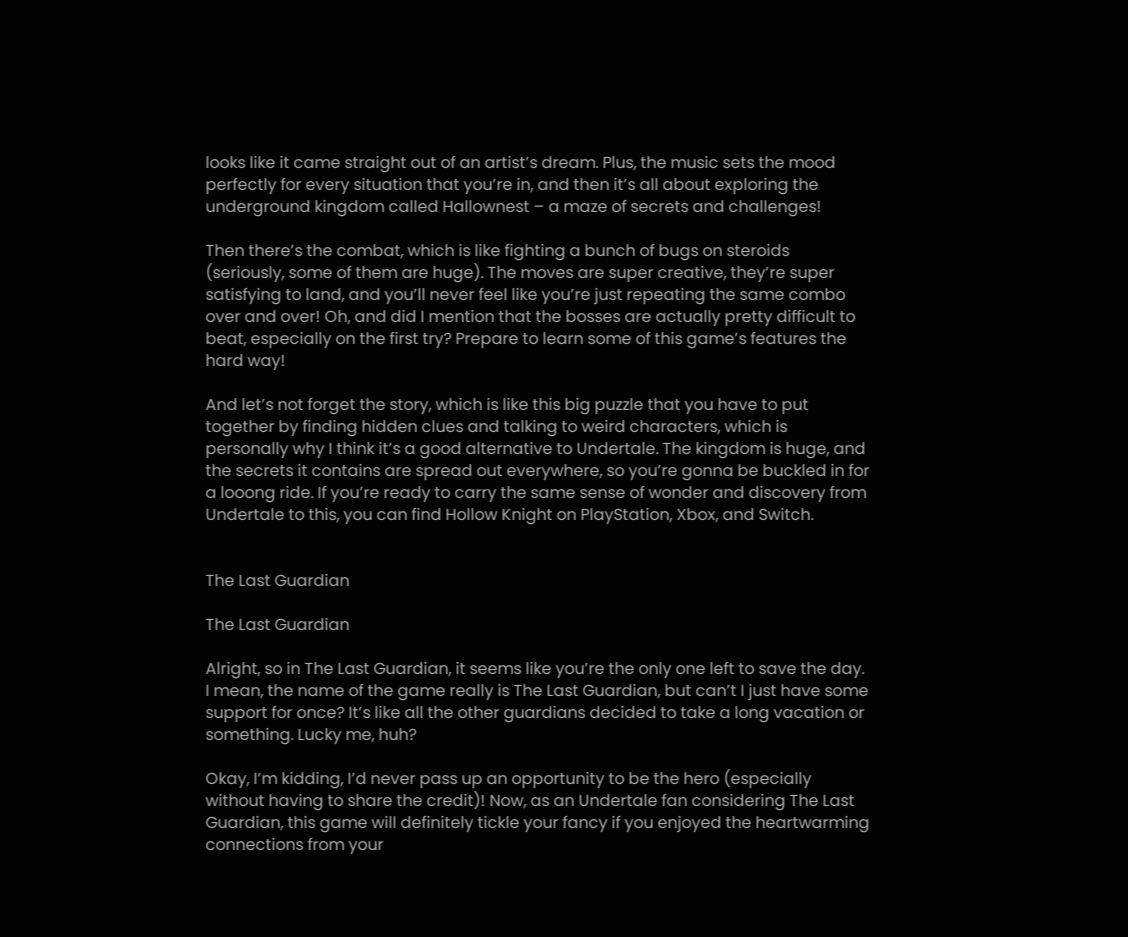looks like it came straight out of an artist’s dream. Plus, the music sets the mood perfectly for every situation that you’re in, and then it’s all about exploring the underground kingdom called Hallownest – a maze of secrets and challenges!

Then there’s the combat, which is like fighting a bunch of bugs on steroids (seriously, some of them are huge). The moves are super creative, they’re super satisfying to land, and you’ll never feel like you’re just repeating the same combo over and over! Oh, and did I mention that the bosses are actually pretty difficult to beat, especially on the first try? Prepare to learn some of this game’s features the hard way!

And let’s not forget the story, which is like this big puzzle that you have to put together by finding hidden clues and talking to weird characters, which is personally why I think it’s a good alternative to Undertale. The kingdom is huge, and the secrets it contains are spread out everywhere, so you’re gonna be buckled in for a looong ride. If you’re ready to carry the same sense of wonder and discovery from Undertale to this, you can find Hollow Knight on PlayStation, Xbox, and Switch.


The Last Guardian

The Last Guardian

Alright, so in The Last Guardian, it seems like you’re the only one left to save the day. I mean, the name of the game really is The Last Guardian, but can’t I just have some support for once? It’s like all the other guardians decided to take a long vacation or something. Lucky me, huh?

Okay, I’m kidding, I’d never pass up an opportunity to be the hero (especially without having to share the credit)! Now, as an Undertale fan considering The Last Guardian, this game will definitely tickle your fancy if you enjoyed the heartwarming connections from your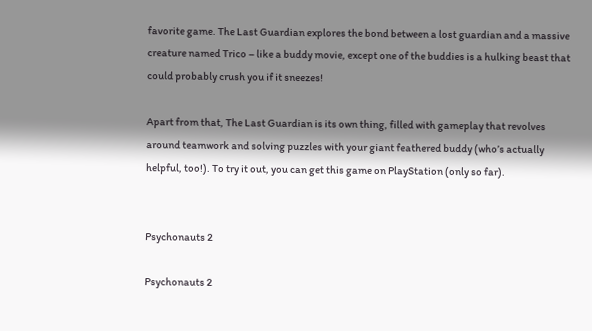favorite game. The Last Guardian explores the bond between a lost guardian and a massive creature named Trico – like a buddy movie, except one of the buddies is a hulking beast that could probably crush you if it sneezes!

Apart from that, The Last Guardian is its own thing, filled with gameplay that revolves around teamwork and solving puzzles with your giant feathered buddy (who’s actually helpful, too!). To try it out, you can get this game on PlayStation (only so far).


Psychonauts 2

Psychonauts 2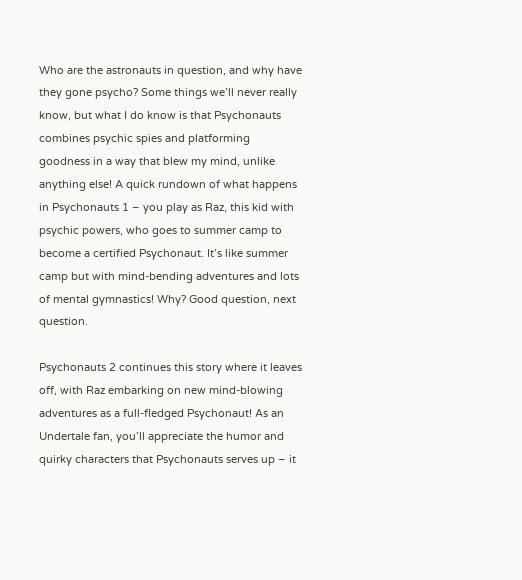Who are the astronauts in question, and why have they gone psycho? Some things we’ll never really know, but what I do know is that Psychonauts combines psychic spies and platforming goodness in a way that blew my mind, unlike anything else! A quick rundown of what happens in Psychonauts 1 – you play as Raz, this kid with psychic powers, who goes to summer camp to become a certified Psychonaut. It’s like summer camp but with mind-bending adventures and lots of mental gymnastics! Why? Good question, next question.

Psychonauts 2 continues this story where it leaves off, with Raz embarking on new mind-blowing adventures as a full-fledged Psychonaut! As an Undertale fan, you’ll appreciate the humor and quirky characters that Psychonauts serves up – it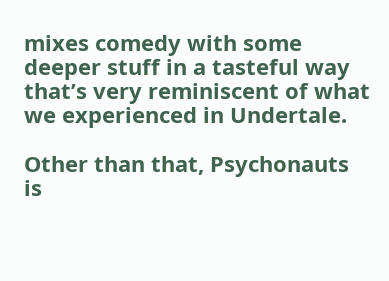mixes comedy with some deeper stuff in a tasteful way that’s very reminiscent of what we experienced in Undertale.

Other than that, Psychonauts is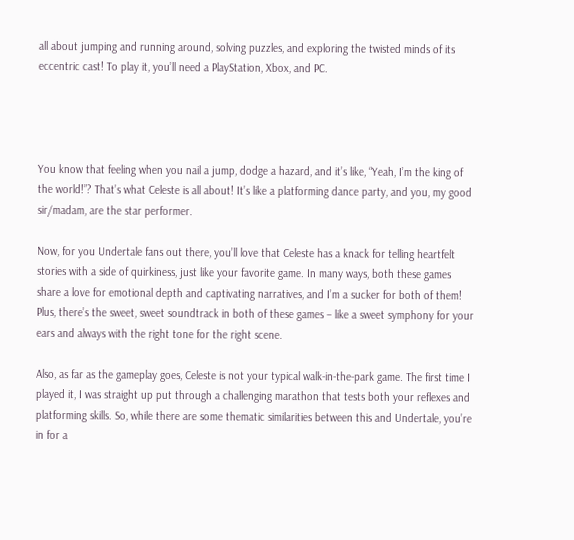all about jumping and running around, solving puzzles, and exploring the twisted minds of its eccentric cast! To play it, you’ll need a PlayStation, Xbox, and PC.




You know that feeling when you nail a jump, dodge a hazard, and it’s like, “Yeah, I’m the king of the world!”? That’s what Celeste is all about! It’s like a platforming dance party, and you, my good sir/madam, are the star performer.

Now, for you Undertale fans out there, you’ll love that Celeste has a knack for telling heartfelt stories with a side of quirkiness, just like your favorite game. In many ways, both these games share a love for emotional depth and captivating narratives, and I’m a sucker for both of them! Plus, there’s the sweet, sweet soundtrack in both of these games – like a sweet symphony for your ears and always with the right tone for the right scene.

Also, as far as the gameplay goes, Celeste is not your typical walk-in-the-park game. The first time I played it, I was straight up put through a challenging marathon that tests both your reflexes and platforming skills. So, while there are some thematic similarities between this and Undertale, you’re in for a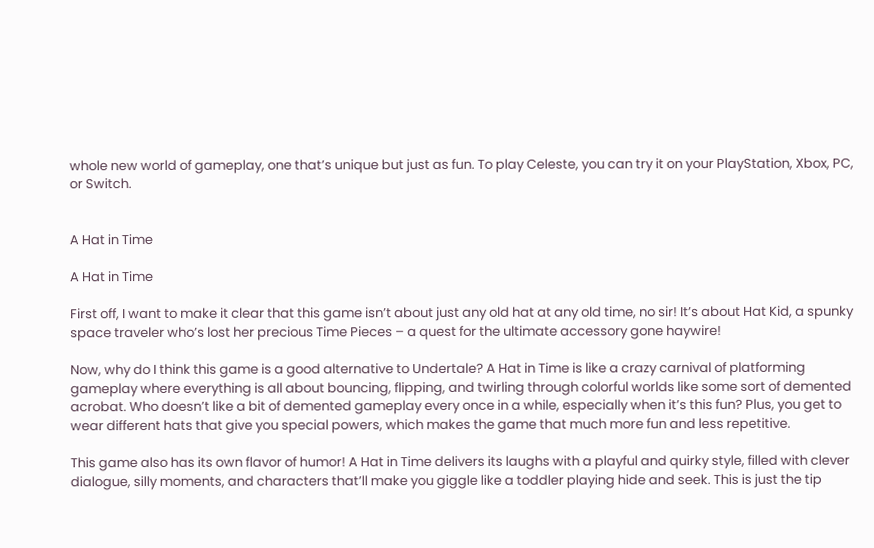whole new world of gameplay, one that’s unique but just as fun. To play Celeste, you can try it on your PlayStation, Xbox, PC, or Switch.


A Hat in Time

A Hat in Time

First off, I want to make it clear that this game isn’t about just any old hat at any old time, no sir! It’s about Hat Kid, a spunky space traveler who’s lost her precious Time Pieces – a quest for the ultimate accessory gone haywire!

Now, why do I think this game is a good alternative to Undertale? A Hat in Time is like a crazy carnival of platforming gameplay where everything is all about bouncing, flipping, and twirling through colorful worlds like some sort of demented acrobat. Who doesn’t like a bit of demented gameplay every once in a while, especially when it’s this fun? Plus, you get to wear different hats that give you special powers, which makes the game that much more fun and less repetitive.

This game also has its own flavor of humor! A Hat in Time delivers its laughs with a playful and quirky style, filled with clever dialogue, silly moments, and characters that’ll make you giggle like a toddler playing hide and seek. This is just the tip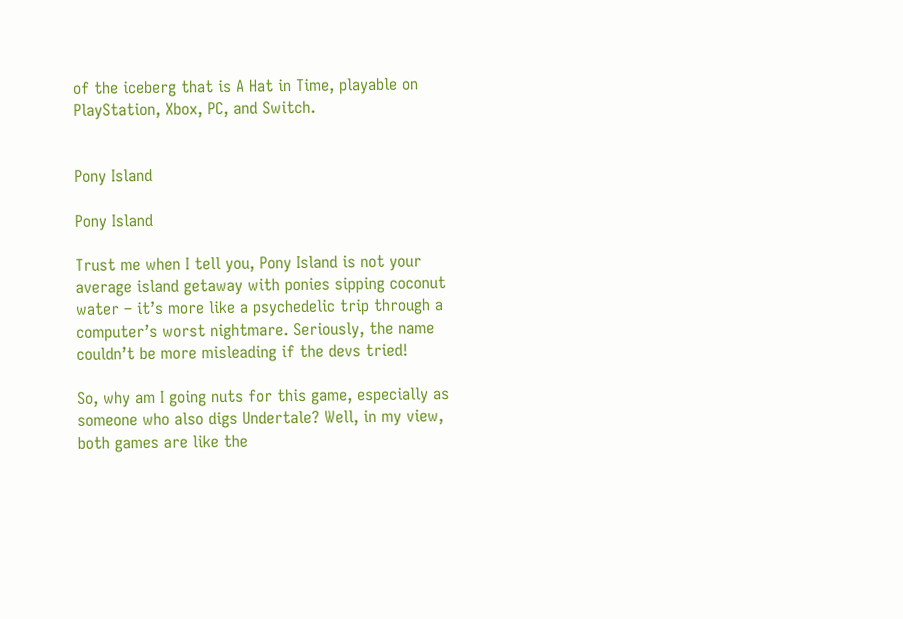of the iceberg that is A Hat in Time, playable on PlayStation, Xbox, PC, and Switch.


Pony Island

Pony Island

Trust me when I tell you, Pony Island is not your average island getaway with ponies sipping coconut water – it’s more like a psychedelic trip through a computer’s worst nightmare. Seriously, the name couldn’t be more misleading if the devs tried!

So, why am I going nuts for this game, especially as someone who also digs Undertale? Well, in my view, both games are like the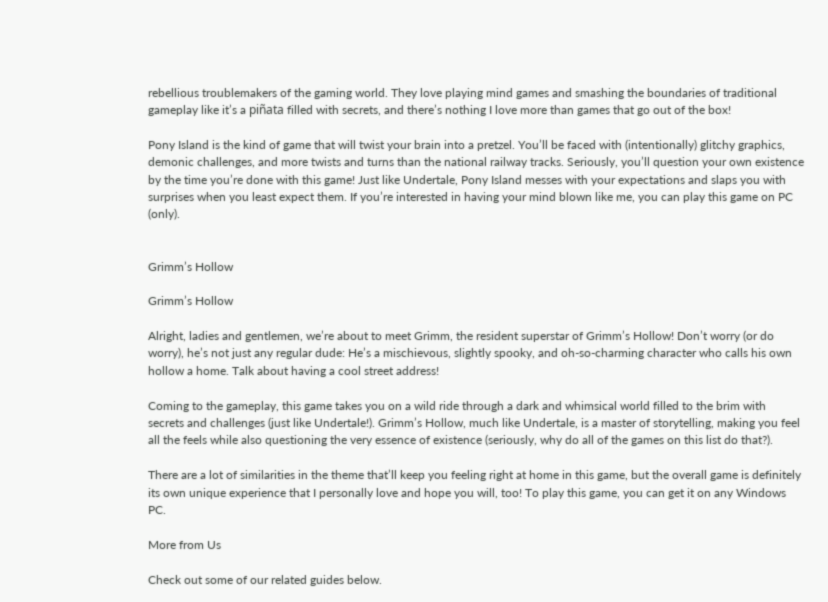rebellious troublemakers of the gaming world. They love playing mind games and smashing the boundaries of traditional gameplay like it’s a piñata filled with secrets, and there’s nothing I love more than games that go out of the box!

Pony Island is the kind of game that will twist your brain into a pretzel. You’ll be faced with (intentionally) glitchy graphics, demonic challenges, and more twists and turns than the national railway tracks. Seriously, you’ll question your own existence by the time you’re done with this game! Just like Undertale, Pony Island messes with your expectations and slaps you with surprises when you least expect them. If you’re interested in having your mind blown like me, you can play this game on PC (only).


Grimm’s Hollow

Grimm’s Hollow

Alright, ladies and gentlemen, we’re about to meet Grimm, the resident superstar of Grimm’s Hollow! Don’t worry (or do worry), he’s not just any regular dude: He’s a mischievous, slightly spooky, and oh-so-charming character who calls his own hollow a home. Talk about having a cool street address!

Coming to the gameplay, this game takes you on a wild ride through a dark and whimsical world filled to the brim with secrets and challenges (just like Undertale!). Grimm’s Hollow, much like Undertale, is a master of storytelling, making you feel all the feels while also questioning the very essence of existence (seriously, why do all of the games on this list do that?).

There are a lot of similarities in the theme that’ll keep you feeling right at home in this game, but the overall game is definitely its own unique experience that I personally love and hope you will, too! To play this game, you can get it on any Windows PC.

More from Us

Check out some of our related guides below.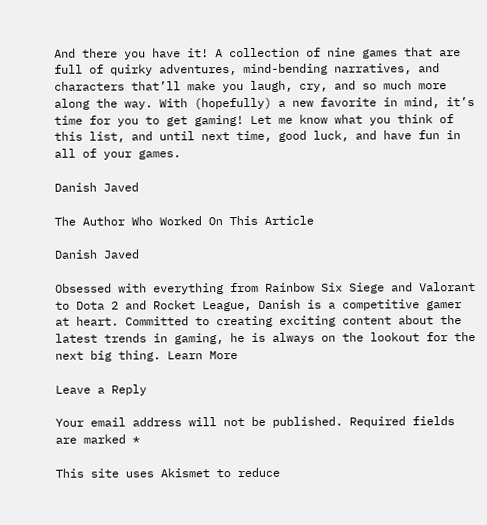And there you have it! A collection of nine games that are full of quirky adventures, mind-bending narratives, and characters that’ll make you laugh, cry, and so much more along the way. With (hopefully) a new favorite in mind, it’s time for you to get gaming! Let me know what you think of this list, and until next time, good luck, and have fun in all of your games.

Danish Javed

The Author Who Worked On This Article

Danish Javed

Obsessed with everything from Rainbow Six Siege and Valorant to Dota 2 and Rocket League, Danish is a competitive gamer at heart. Committed to creating exciting content about the latest trends in gaming, he is always on the lookout for the next big thing. Learn More

Leave a Reply

Your email address will not be published. Required fields are marked *

This site uses Akismet to reduce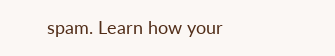spam. Learn how your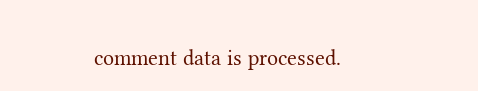comment data is processed.